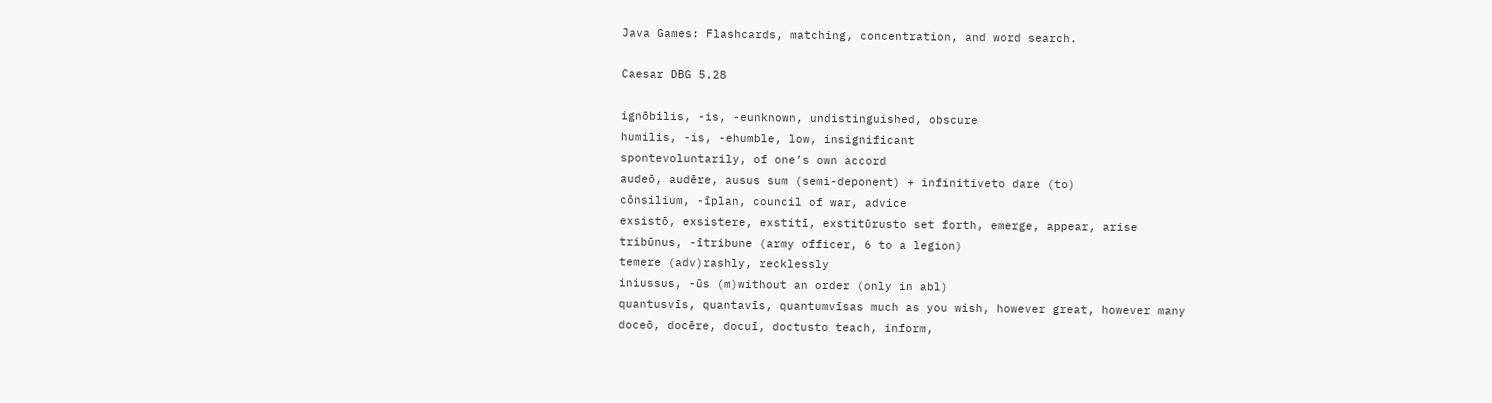Java Games: Flashcards, matching, concentration, and word search.

Caesar DBG 5.28

ignōbilis, -is, -eunknown, undistinguished, obscure
humilis, -is, -ehumble, low, insignificant
spontevoluntarily, of one’s own accord
audeō, audēre, ausus sum (semi-deponent) + infinitiveto dare (to)
cōnsilium, -īplan, council of war, advice
exsistō, exsistere, exstitī, exstitūrusto set forth, emerge, appear, arise
tribūnus, -ītribune (army officer, 6 to a legion)
temere (adv)rashly, recklessly
iniussus, -ūs (m)without an order (only in abl)
quantusvīs, quantavīs, quantumvīsas much as you wish, however great, however many
doceō, docēre, docuī, doctusto teach, inform,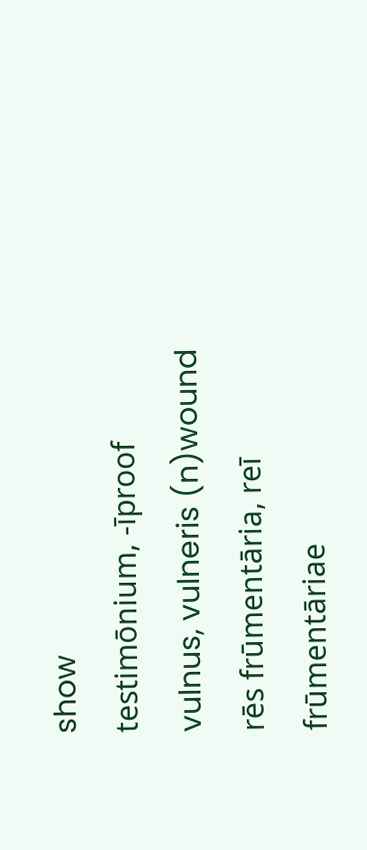show
testimōnium, -īproof
vulnus, vulneris (n)wound
rēs frūmentāria, reī frūmentāriae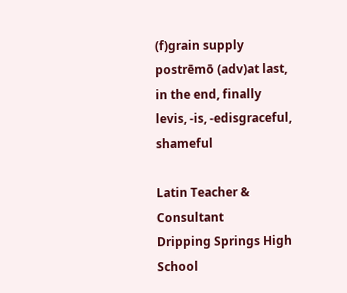(f)grain supply
postrēmō (adv)at last, in the end, finally
levis, -is, -edisgraceful, shameful

Latin Teacher & Consultant
Dripping Springs High School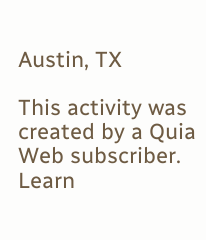Austin, TX

This activity was created by a Quia Web subscriber.
Learn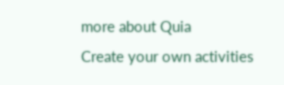more about Quia
Create your own activities